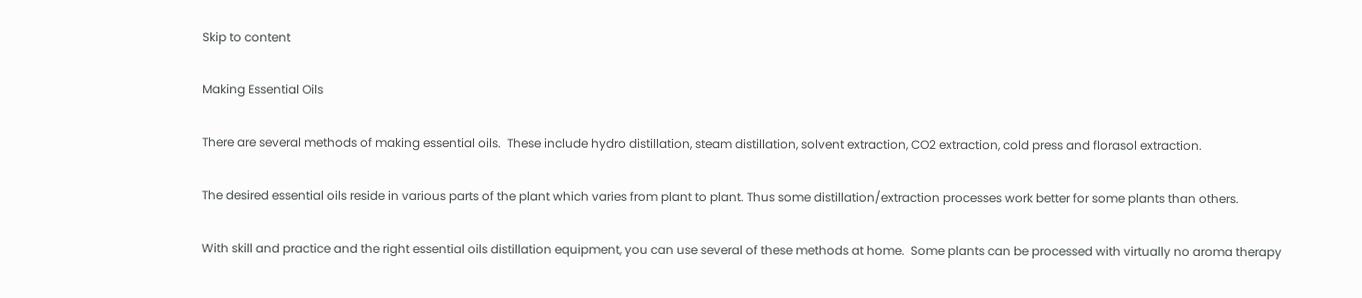Skip to content

Making Essential Oils

There are several methods of making essential oils.  These include hydro distillation, steam distillation, solvent extraction, CO2 extraction, cold press and florasol extraction.

The desired essential oils reside in various parts of the plant which varies from plant to plant. Thus some distillation/extraction processes work better for some plants than others.

With skill and practice and the right essential oils distillation equipment, you can use several of these methods at home.  Some plants can be processed with virtually no aroma therapy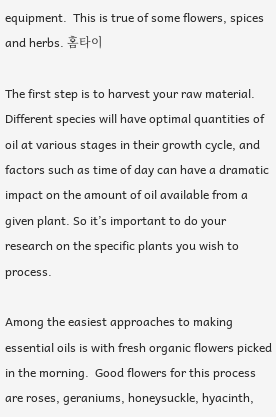equipment.  This is true of some flowers, spices and herbs. 홈타이

The first step is to harvest your raw material.  Different species will have optimal quantities of oil at various stages in their growth cycle, and factors such as time of day can have a dramatic impact on the amount of oil available from a given plant. So it’s important to do your research on the specific plants you wish to process.

Among the easiest approaches to making essential oils is with fresh organic flowers picked in the morning.  Good flowers for this process are roses, geraniums, honeysuckle, hyacinth,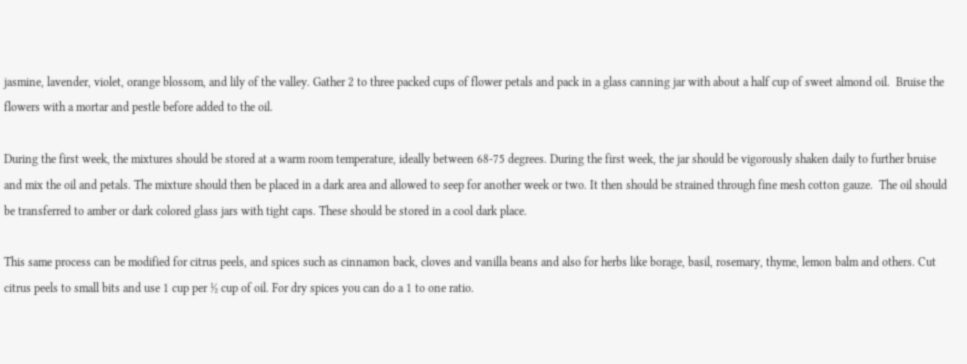jasmine, lavender, violet, orange blossom, and lily of the valley. Gather 2 to three packed cups of flower petals and pack in a glass canning jar with about a half cup of sweet almond oil.  Bruise the flowers with a mortar and pestle before added to the oil.

During the first week, the mixtures should be stored at a warm room temperature, ideally between 68-75 degrees. During the first week, the jar should be vigorously shaken daily to further bruise and mix the oil and petals. The mixture should then be placed in a dark area and allowed to seep for another week or two. It then should be strained through fine mesh cotton gauze.  The oil should be transferred to amber or dark colored glass jars with tight caps. These should be stored in a cool dark place.

This same process can be modified for citrus peels, and spices such as cinnamon back, cloves and vanilla beans and also for herbs like borage, basil, rosemary, thyme, lemon balm and others. Cut citrus peels to small bits and use 1 cup per ½ cup of oil. For dry spices you can do a 1 to one ratio.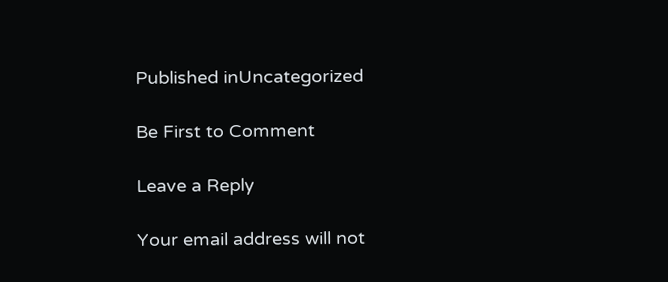Published inUncategorized

Be First to Comment

Leave a Reply

Your email address will not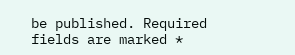be published. Required fields are marked *